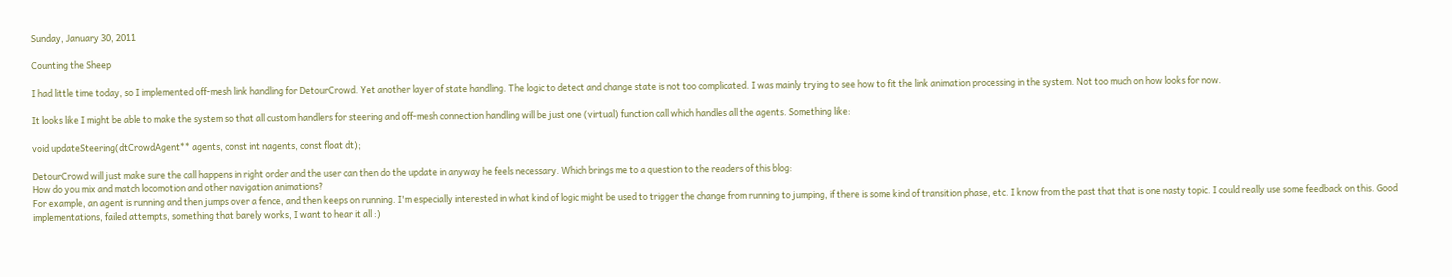Sunday, January 30, 2011

Counting the Sheep

I had little time today, so I implemented off-mesh link handling for DetourCrowd. Yet another layer of state handling. The logic to detect and change state is not too complicated. I was mainly trying to see how to fit the link animation processing in the system. Not too much on how looks for now.

It looks like I might be able to make the system so that all custom handlers for steering and off-mesh connection handling will be just one (virtual) function call which handles all the agents. Something like:

void updateSteering(dtCrowdAgent** agents, const int nagents, const float dt);

DetourCrowd will just make sure the call happens in right order and the user can then do the update in anyway he feels necessary. Which brings me to a question to the readers of this blog:
How do you mix and match locomotion and other navigation animations?
For example, an agent is running and then jumps over a fence, and then keeps on running. I'm especially interested in what kind of logic might be used to trigger the change from running to jumping, if there is some kind of transition phase, etc. I know from the past that that is one nasty topic. I could really use some feedback on this. Good implementations, failed attempts, something that barely works, I want to hear it all :)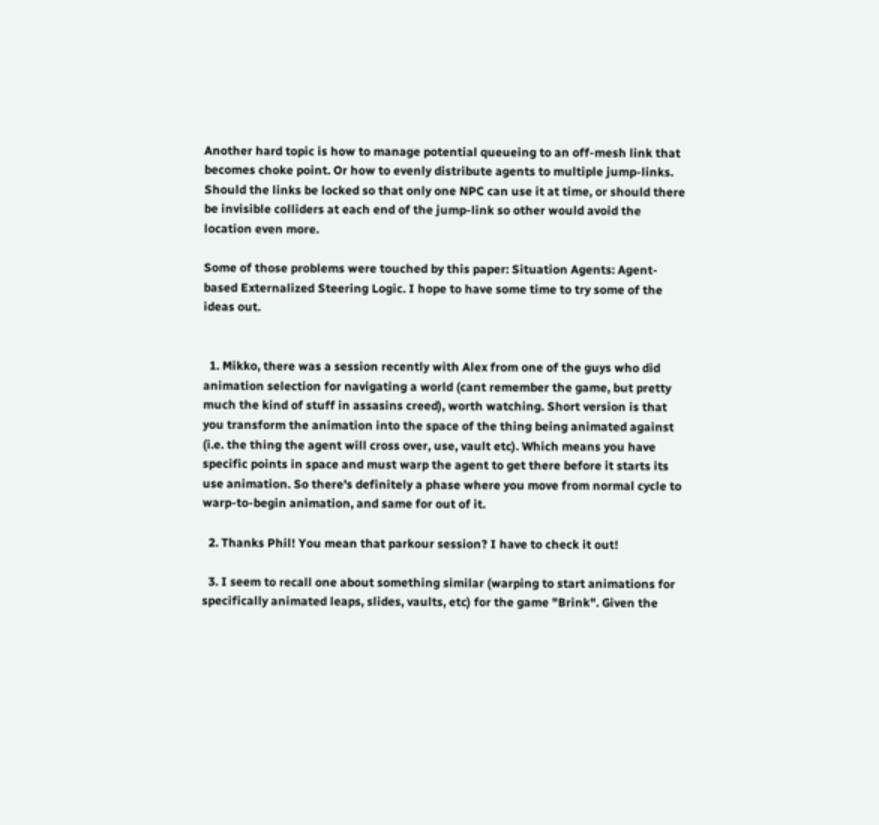Another hard topic is how to manage potential queueing to an off-mesh link that becomes choke point. Or how to evenly distribute agents to multiple jump-links. Should the links be locked so that only one NPC can use it at time, or should there be invisible colliders at each end of the jump-link so other would avoid the location even more.

Some of those problems were touched by this paper: Situation Agents: Agent-based Externalized Steering Logic. I hope to have some time to try some of the ideas out.


  1. Mikko, there was a session recently with Alex from one of the guys who did animation selection for navigating a world (cant remember the game, but pretty much the kind of stuff in assasins creed), worth watching. Short version is that you transform the animation into the space of the thing being animated against (i.e. the thing the agent will cross over, use, vault etc). Which means you have specific points in space and must warp the agent to get there before it starts its use animation. So there's definitely a phase where you move from normal cycle to warp-to-begin animation, and same for out of it.

  2. Thanks Phil! You mean that parkour session? I have to check it out!

  3. I seem to recall one about something similar (warping to start animations for specifically animated leaps, slides, vaults, etc) for the game "Brink". Given the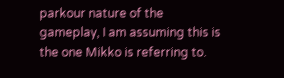parkour nature of the gameplay, I am assuming this is the one Mikko is referring to.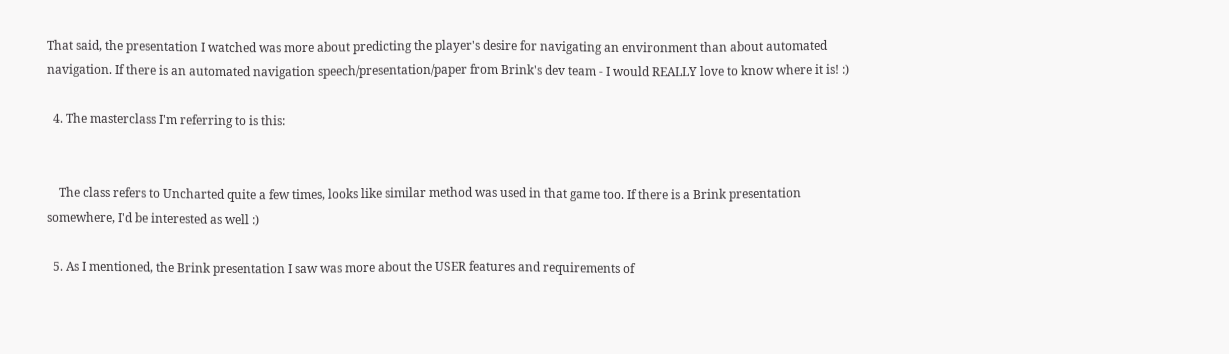That said, the presentation I watched was more about predicting the player's desire for navigating an environment than about automated navigation. If there is an automated navigation speech/presentation/paper from Brink's dev team - I would REALLY love to know where it is! :)

  4. The masterclass I'm referring to is this:


    The class refers to Uncharted quite a few times, looks like similar method was used in that game too. If there is a Brink presentation somewhere, I'd be interested as well :)

  5. As I mentioned, the Brink presentation I saw was more about the USER features and requirements of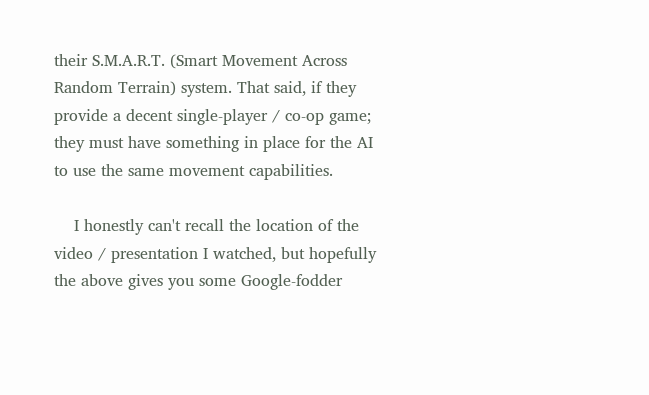their S.M.A.R.T. (Smart Movement Across Random Terrain) system. That said, if they provide a decent single-player / co-op game; they must have something in place for the AI to use the same movement capabilities.

    I honestly can't recall the location of the video / presentation I watched, but hopefully the above gives you some Google-fodder